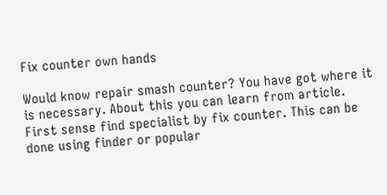Fix counter own hands

Would know repair smash counter? You have got where it is necessary. About this you can learn from article.
First sense find specialist by fix counter. This can be done using finder or popular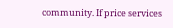community. If price services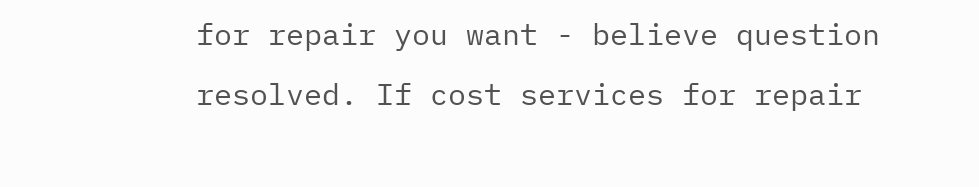for repair you want - believe question resolved. If cost services for repair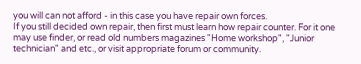you will can not afford - in this case you have repair own forces.
If you still decided own repair, then first must learn how repair counter. For it one may use finder, or read old numbers magazines "Home workshop", "Junior technician" and etc., or visit appropriate forum or community.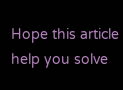Hope this article help you solve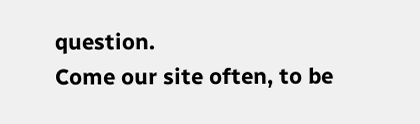question.
Come our site often, to be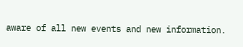aware of all new events and new information.